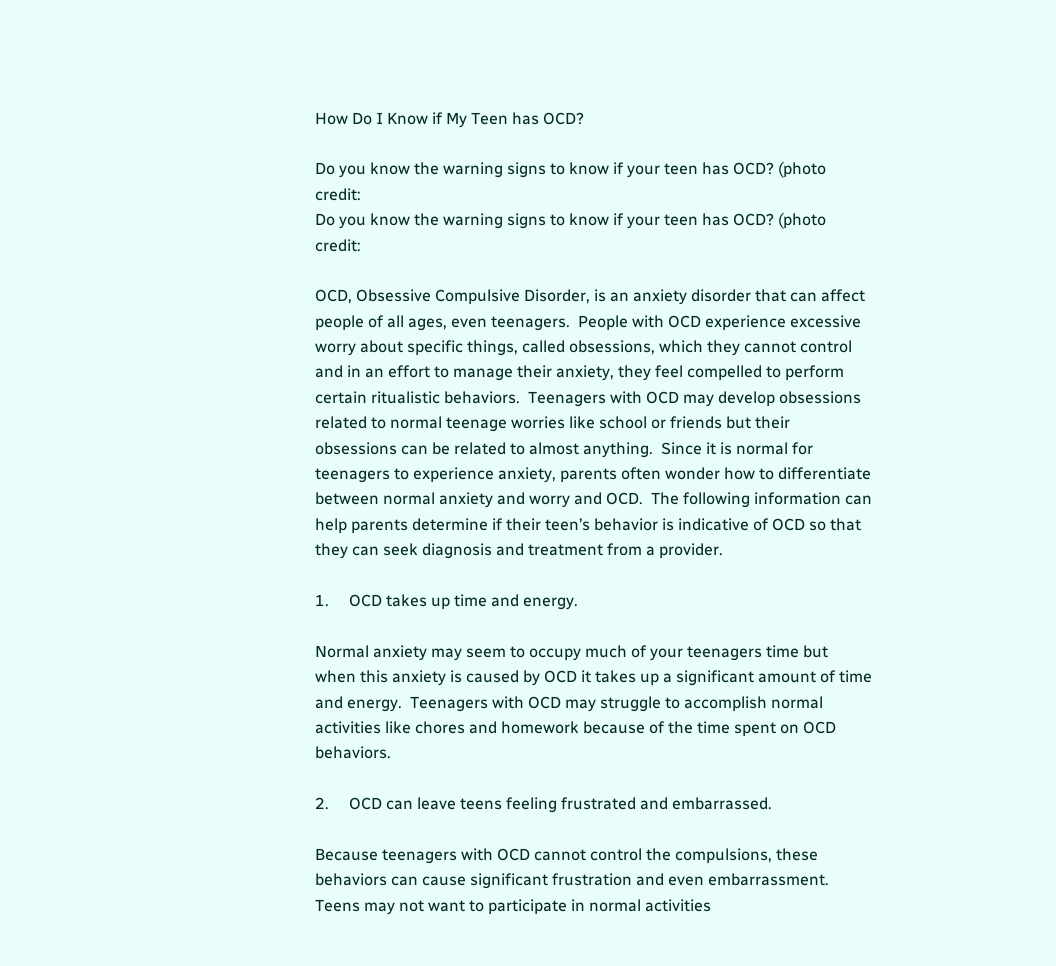How Do I Know if My Teen has OCD?

Do you know the warning signs to know if your teen has OCD? (photo credit:
Do you know the warning signs to know if your teen has OCD? (photo credit:

OCD, Obsessive Compulsive Disorder, is an anxiety disorder that can affect people of all ages, even teenagers.  People with OCD experience excessive worry about specific things, called obsessions, which they cannot control and in an effort to manage their anxiety, they feel compelled to perform certain ritualistic behaviors.  Teenagers with OCD may develop obsessions related to normal teenage worries like school or friends but their obsessions can be related to almost anything.  Since it is normal for teenagers to experience anxiety, parents often wonder how to differentiate between normal anxiety and worry and OCD.  The following information can help parents determine if their teen’s behavior is indicative of OCD so that they can seek diagnosis and treatment from a provider.

1.     OCD takes up time and energy.

Normal anxiety may seem to occupy much of your teenagers time but when this anxiety is caused by OCD it takes up a significant amount of time and energy.  Teenagers with OCD may struggle to accomplish normal activities like chores and homework because of the time spent on OCD behaviors.

2.     OCD can leave teens feeling frustrated and embarrassed.

Because teenagers with OCD cannot control the compulsions, these behaviors can cause significant frustration and even embarrassment.  Teens may not want to participate in normal activities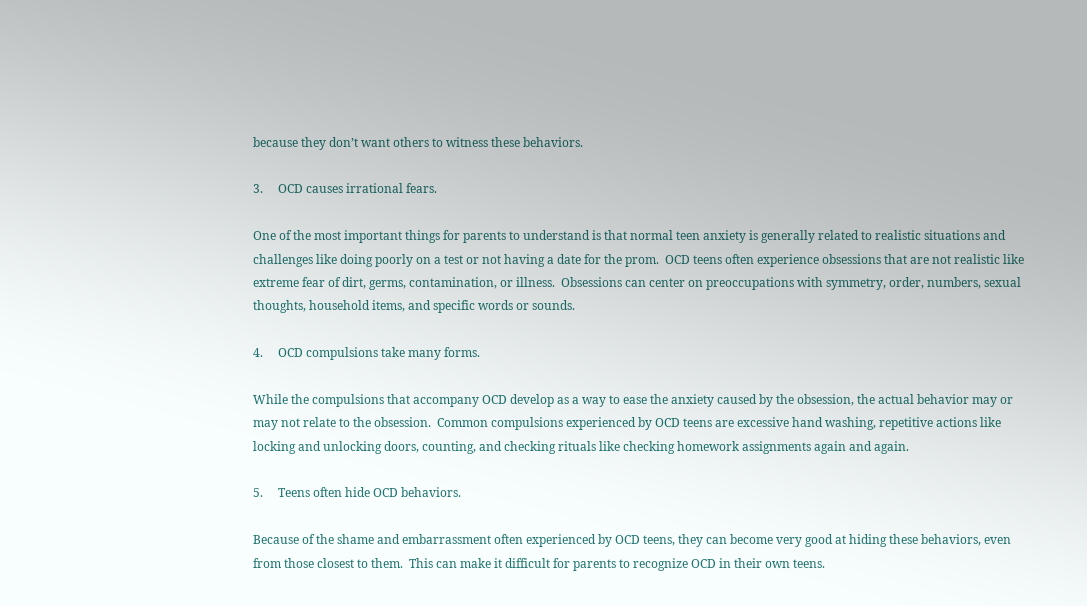because they don’t want others to witness these behaviors.

3.     OCD causes irrational fears.

One of the most important things for parents to understand is that normal teen anxiety is generally related to realistic situations and challenges like doing poorly on a test or not having a date for the prom.  OCD teens often experience obsessions that are not realistic like extreme fear of dirt, germs, contamination, or illness.  Obsessions can center on preoccupations with symmetry, order, numbers, sexual thoughts, household items, and specific words or sounds.

4.     OCD compulsions take many forms.

While the compulsions that accompany OCD develop as a way to ease the anxiety caused by the obsession, the actual behavior may or may not relate to the obsession.  Common compulsions experienced by OCD teens are excessive hand washing, repetitive actions like locking and unlocking doors, counting, and checking rituals like checking homework assignments again and again.

5.     Teens often hide OCD behaviors.

Because of the shame and embarrassment often experienced by OCD teens, they can become very good at hiding these behaviors, even from those closest to them.  This can make it difficult for parents to recognize OCD in their own teens.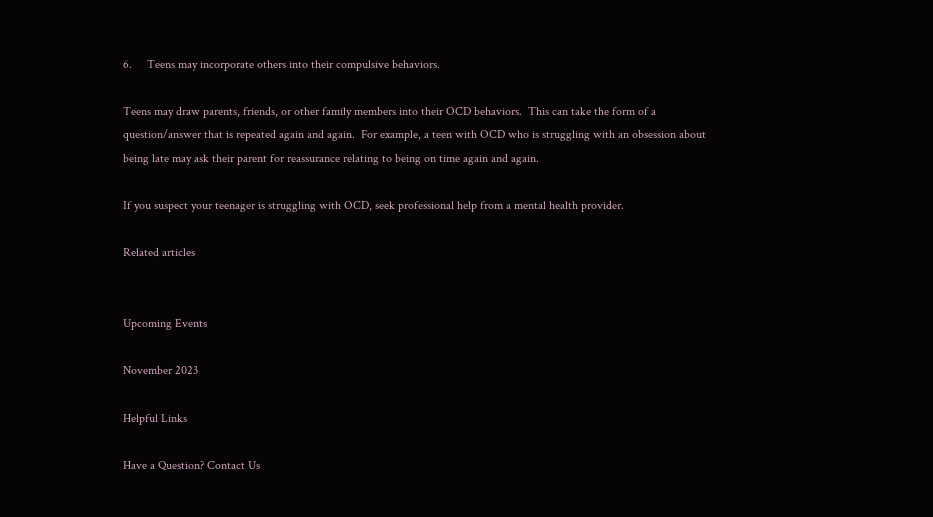6.     Teens may incorporate others into their compulsive behaviors.

Teens may draw parents, friends, or other family members into their OCD behaviors.  This can take the form of a question/answer that is repeated again and again.  For example, a teen with OCD who is struggling with an obsession about being late may ask their parent for reassurance relating to being on time again and again.

If you suspect your teenager is struggling with OCD, seek professional help from a mental health provider.

Related articles


Upcoming Events

November 2023

Helpful Links

Have a Question? Contact Us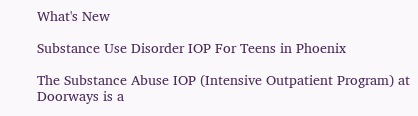What's New

Substance Use Disorder IOP For Teens in Phoenix

The Substance Abuse IOP (Intensive Outpatient Program) at Doorways is a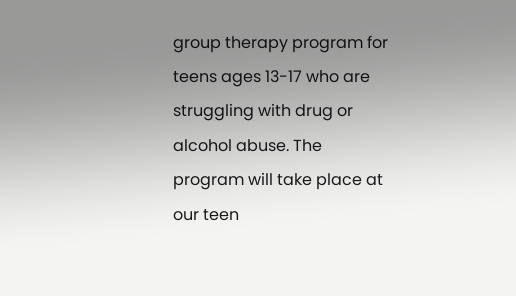group therapy program for teens ages 13-17 who are struggling with drug or alcohol abuse. The program will take place at our teen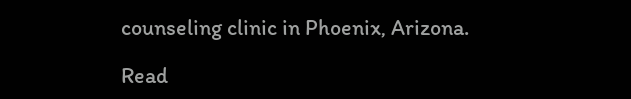counseling clinic in Phoenix, Arizona.

Read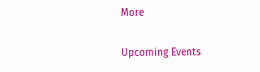More

Upcoming Events